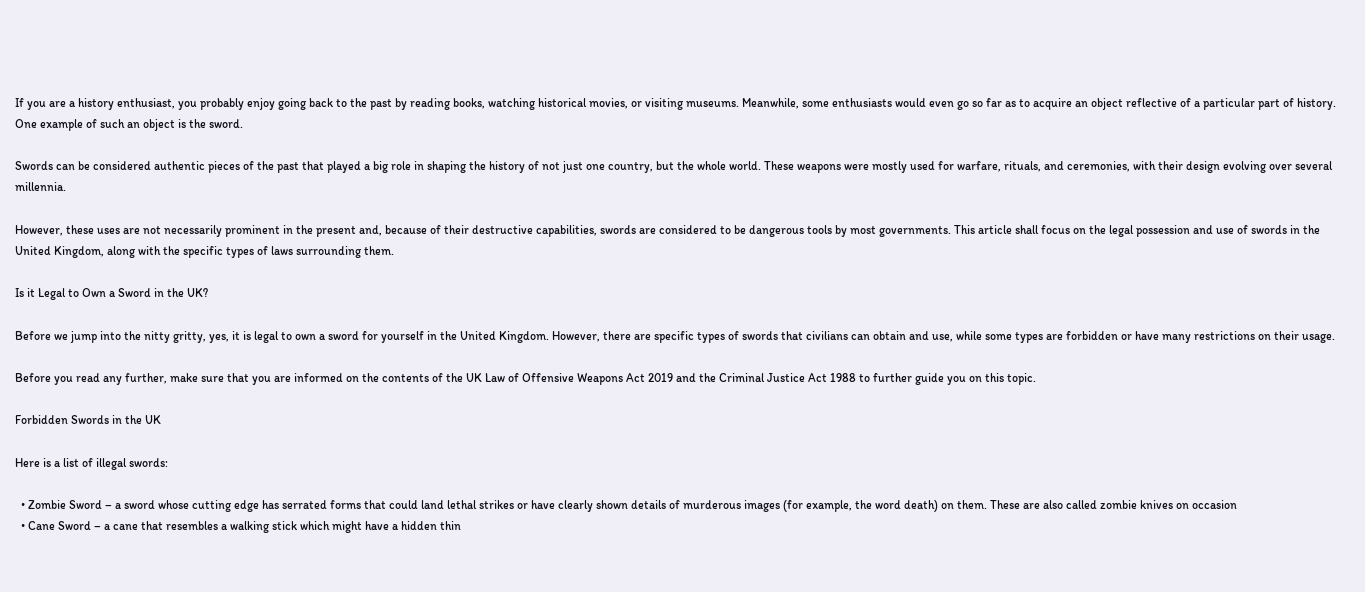If you are a history enthusiast, you probably enjoy going back to the past by reading books, watching historical movies, or visiting museums. Meanwhile, some enthusiasts would even go so far as to acquire an object reflective of a particular part of history. One example of such an object is the sword.

Swords can be considered authentic pieces of the past that played a big role in shaping the history of not just one country, but the whole world. These weapons were mostly used for warfare, rituals, and ceremonies, with their design evolving over several millennia.

However, these uses are not necessarily prominent in the present and, because of their destructive capabilities, swords are considered to be dangerous tools by most governments. This article shall focus on the legal possession and use of swords in the United Kingdom, along with the specific types of laws surrounding them.

Is it Legal to Own a Sword in the UK?

Before we jump into the nitty gritty, yes, it is legal to own a sword for yourself in the United Kingdom. However, there are specific types of swords that civilians can obtain and use, while some types are forbidden or have many restrictions on their usage.

Before you read any further, make sure that you are informed on the contents of the UK Law of Offensive Weapons Act 2019 and the Criminal Justice Act 1988 to further guide you on this topic.

Forbidden Swords in the UK

Here is a list of illegal swords:

  • Zombie Sword – a sword whose cutting edge has serrated forms that could land lethal strikes or have clearly shown details of murderous images (for example, the word death) on them. These are also called zombie knives on occasion
  • Cane Sword – a cane that resembles a walking stick which might have a hidden thin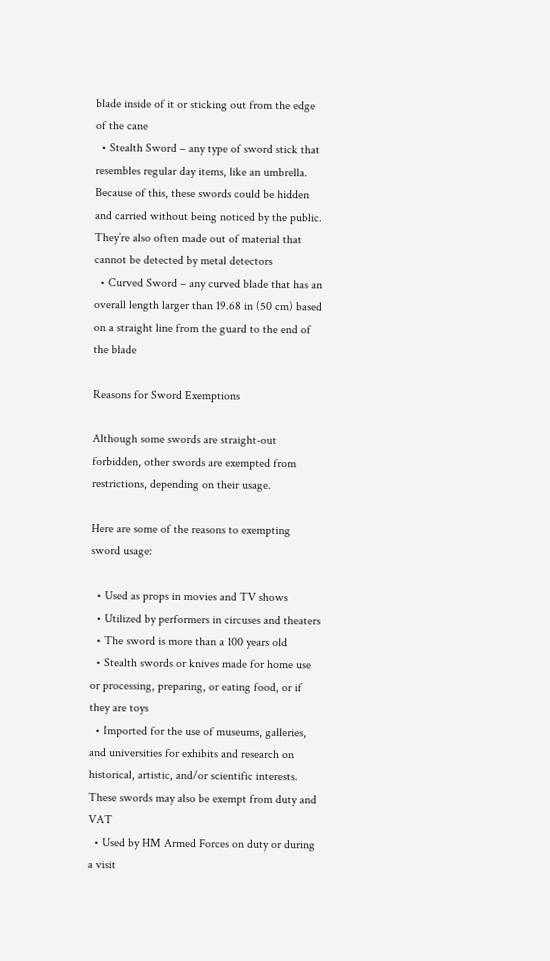blade inside of it or sticking out from the edge of the cane
  • Stealth Sword – any type of sword stick that resembles regular day items, like an umbrella. Because of this, these swords could be hidden and carried without being noticed by the public. They’re also often made out of material that cannot be detected by metal detectors
  • Curved Sword – any curved blade that has an overall length larger than 19.68 in (50 cm) based on a straight line from the guard to the end of the blade

Reasons for Sword Exemptions

Although some swords are straight-out forbidden, other swords are exempted from restrictions, depending on their usage.

Here are some of the reasons to exempting sword usage:

  • Used as props in movies and TV shows
  • Utilized by performers in circuses and theaters
  • The sword is more than a 100 years old
  • Stealth swords or knives made for home use or processing, preparing, or eating food, or if they are toys
  • Imported for the use of museums, galleries, and universities for exhibits and research on historical, artistic, and/or scientific interests. These swords may also be exempt from duty and VAT
  • Used by HM Armed Forces on duty or during a visit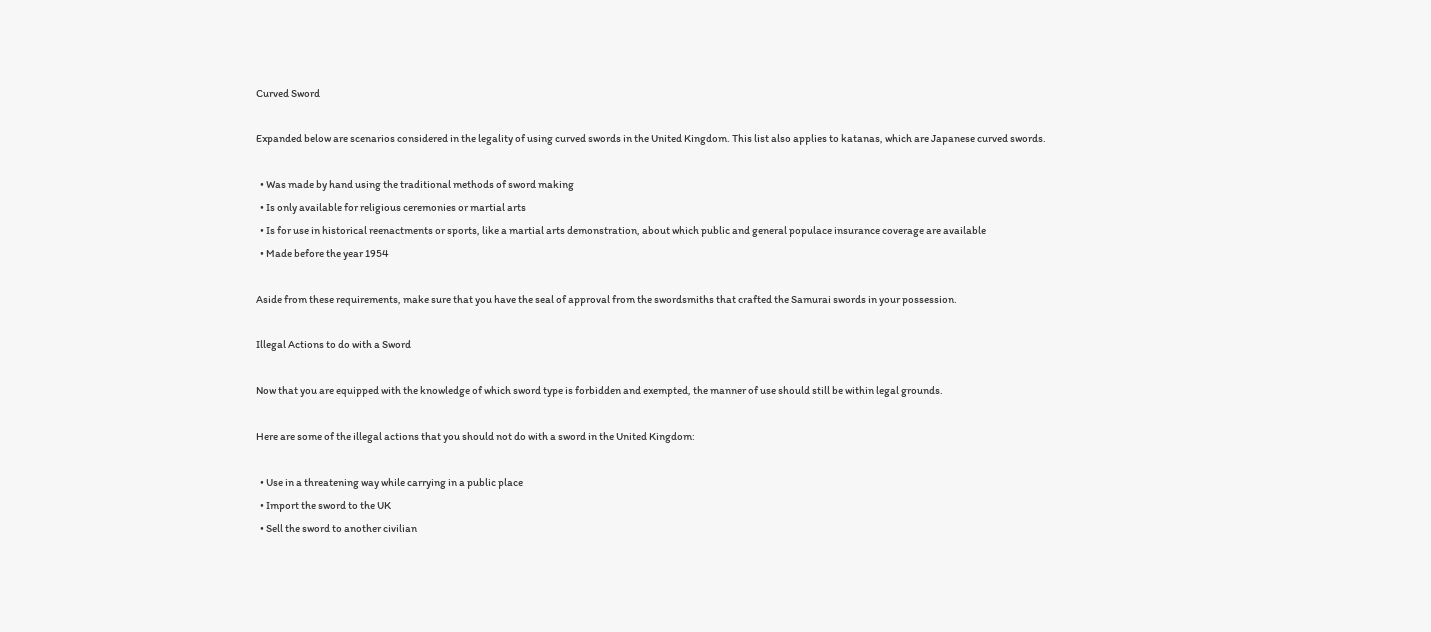Curved Sword

Expanded below are scenarios considered in the legality of using curved swords in the United Kingdom. This list also applies to katanas, which are Japanese curved swords.

  • Was made by hand using the traditional methods of sword making
  • Is only available for religious ceremonies or martial arts
  • Is for use in historical reenactments or sports, like a martial arts demonstration, about which public and general populace insurance coverage are available
  • Made before the year 1954

Aside from these requirements, make sure that you have the seal of approval from the swordsmiths that crafted the Samurai swords in your possession.

Illegal Actions to do with a Sword

Now that you are equipped with the knowledge of which sword type is forbidden and exempted, the manner of use should still be within legal grounds.

Here are some of the illegal actions that you should not do with a sword in the United Kingdom:

  • Use in a threatening way while carrying in a public place
  • Import the sword to the UK
  • Sell the sword to another civilian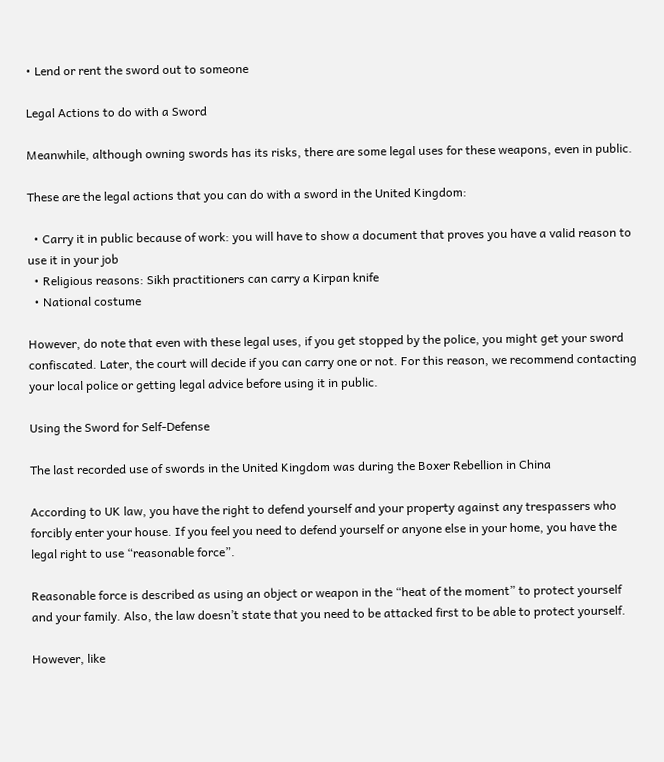• Lend or rent the sword out to someone

Legal Actions to do with a Sword

Meanwhile, although owning swords has its risks, there are some legal uses for these weapons, even in public.

These are the legal actions that you can do with a sword in the United Kingdom:

  • Carry it in public because of work: you will have to show a document that proves you have a valid reason to use it in your job
  • Religious reasons: Sikh practitioners can carry a Kirpan knife
  • National costume

However, do note that even with these legal uses, if you get stopped by the police, you might get your sword confiscated. Later, the court will decide if you can carry one or not. For this reason, we recommend contacting your local police or getting legal advice before using it in public.

Using the Sword for Self-Defense

The last recorded use of swords in the United Kingdom was during the Boxer Rebellion in China

According to UK law, you have the right to defend yourself and your property against any trespassers who forcibly enter your house. If you feel you need to defend yourself or anyone else in your home, you have the legal right to use “reasonable force”.

Reasonable force is described as using an object or weapon in the “heat of the moment” to protect yourself and your family. Also, the law doesn’t state that you need to be attacked first to be able to protect yourself.

However, like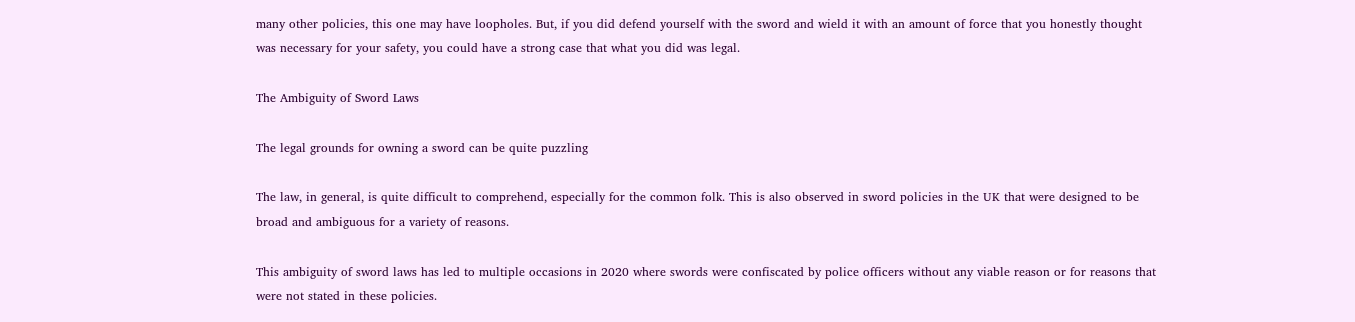many other policies, this one may have loopholes. But, if you did defend yourself with the sword and wield it with an amount of force that you honestly thought was necessary for your safety, you could have a strong case that what you did was legal.

The Ambiguity of Sword Laws

The legal grounds for owning a sword can be quite puzzling

The law, in general, is quite difficult to comprehend, especially for the common folk. This is also observed in sword policies in the UK that were designed to be broad and ambiguous for a variety of reasons.

This ambiguity of sword laws has led to multiple occasions in 2020 where swords were confiscated by police officers without any viable reason or for reasons that were not stated in these policies.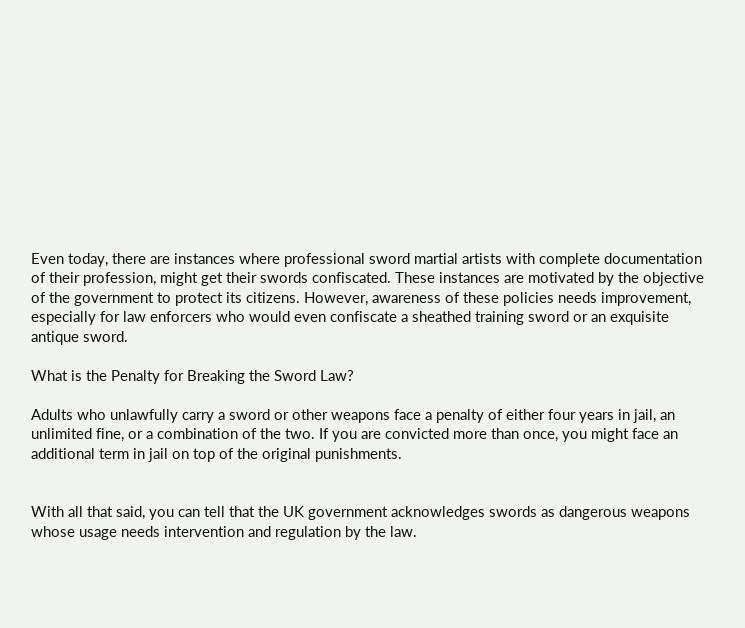Even today, there are instances where professional sword martial artists with complete documentation of their profession, might get their swords confiscated. These instances are motivated by the objective of the government to protect its citizens. However, awareness of these policies needs improvement, especially for law enforcers who would even confiscate a sheathed training sword or an exquisite antique sword.

What is the Penalty for Breaking the Sword Law?

Adults who unlawfully carry a sword or other weapons face a penalty of either four years in jail, an unlimited fine, or a combination of the two. If you are convicted more than once, you might face an additional term in jail on top of the original punishments.


With all that said, you can tell that the UK government acknowledges swords as dangerous weapons whose usage needs intervention and regulation by the law.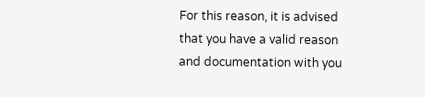For this reason, it is advised that you have a valid reason and documentation with you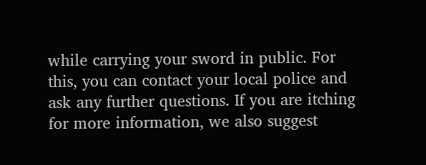while carrying your sword in public. For this, you can contact your local police and ask any further questions. If you are itching for more information, we also suggest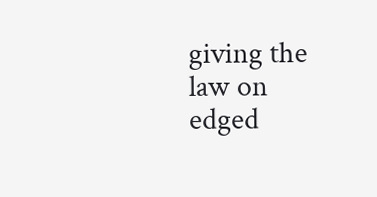giving the law on edged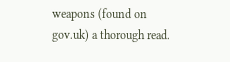weapons (found on gov.uk) a thorough read.